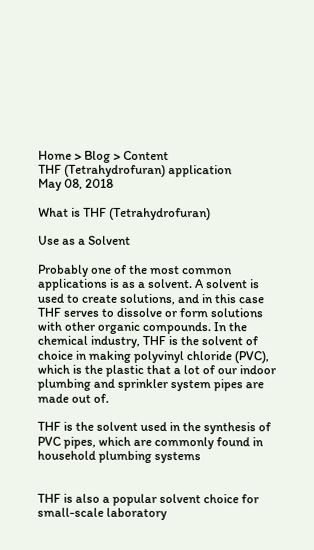Home > Blog > Content
THF (Tetrahydrofuran) application
May 08, 2018

What is THF (Tetrahydrofuran)

Use as a Solvent

Probably one of the most common applications is as a solvent. A solvent is used to create solutions, and in this case THF serves to dissolve or form solutions with other organic compounds. In the chemical industry, THF is the solvent of choice in making polyvinyl chloride (PVC), which is the plastic that a lot of our indoor plumbing and sprinkler system pipes are made out of.

THF is the solvent used in the synthesis of PVC pipes, which are commonly found in household plumbing systems


THF is also a popular solvent choice for small-scale laboratory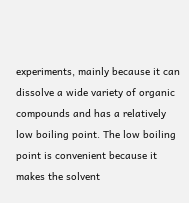experiments, mainly because it can dissolve a wide variety of organic compounds and has a relatively low boiling point. The low boiling point is convenient because it makes the solvent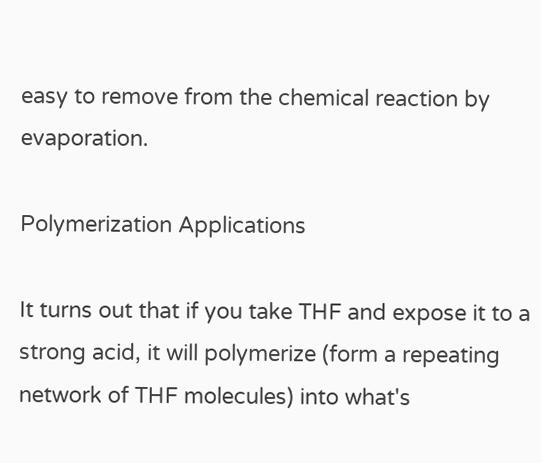easy to remove from the chemical reaction by evaporation.

Polymerization Applications

It turns out that if you take THF and expose it to a strong acid, it will polymerize (form a repeating network of THF molecules) into what's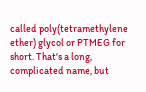called poly(tetramethylene ether) glycol or PTMEG for short. That's a long, complicated name, but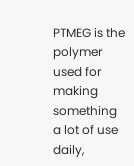PTMEG is the polymer used for making something a lot of use daily,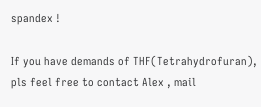spandex !

If you have demands of THF(Tetrahydrofuran), pls feel free to contact Alex , mail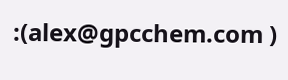:(alex@gpcchem.com )